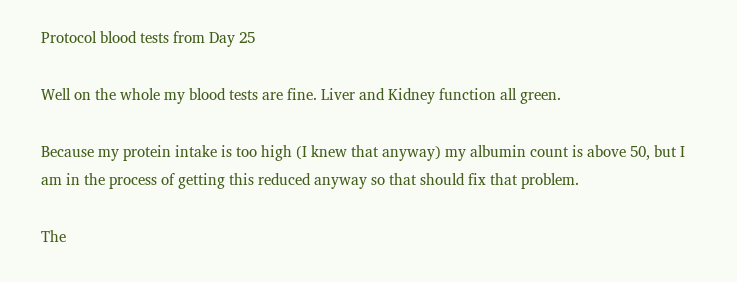Protocol blood tests from Day 25

Well on the whole my blood tests are fine. Liver and Kidney function all green.

Because my protein intake is too high (I knew that anyway) my albumin count is above 50, but I am in the process of getting this reduced anyway so that should fix that problem.

The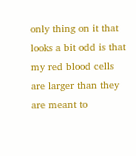only thing on it that looks a bit odd is that my red blood cells are larger than they are meant to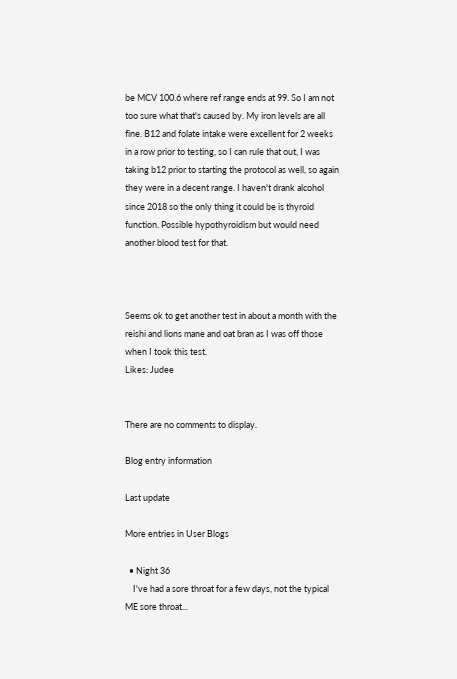be MCV 100.6 where ref range ends at 99. So I am not too sure what that's caused by. My iron levels are all fine. B12 and folate intake were excellent for 2 weeks in a row prior to testing, so I can rule that out, I was taking b12 prior to starting the protocol as well, so again they were in a decent range. I haven't drank alcohol since 2018 so the only thing it could be is thyroid function. Possible hypothyroidism but would need another blood test for that.



Seems ok to get another test in about a month with the reishi and lions mane and oat bran as I was off those when I took this test.
Likes: Judee


There are no comments to display.

Blog entry information

Last update

More entries in User Blogs

  • Night 36
    I've had a sore throat for a few days, not the typical ME sore throat...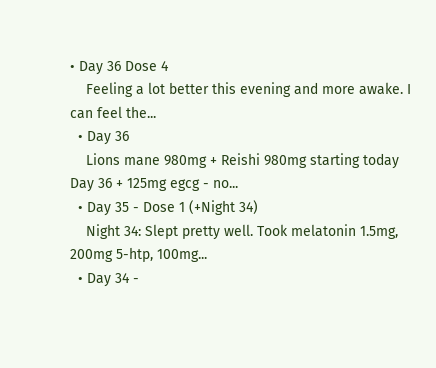• Day 36 Dose 4
    Feeling a lot better this evening and more awake. I can feel the...
  • Day 36
    Lions mane 980mg + Reishi 980mg starting today Day 36 + 125mg egcg - no...
  • Day 35 - Dose 1 (+Night 34)
    Night 34: Slept pretty well. Took melatonin 1.5mg, 200mg 5-htp, 100mg...
  • Day 34 -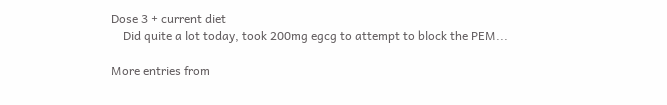Dose 3 + current diet
    Did quite a lot today, took 200mg egcg to attempt to block the PEM...

More entries from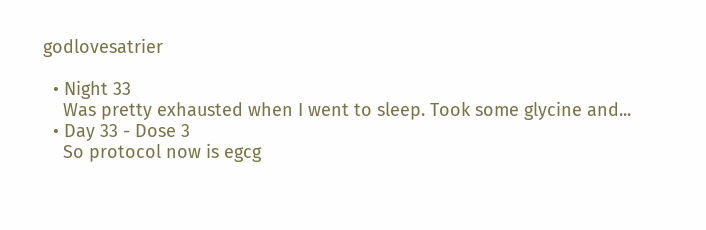godlovesatrier

  • Night 33
    Was pretty exhausted when I went to sleep. Took some glycine and...
  • Day 33 - Dose 3
    So protocol now is egcg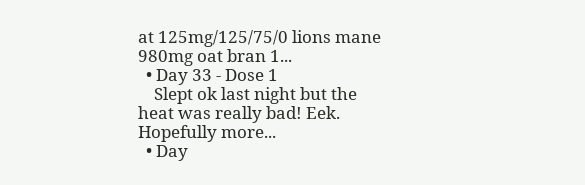at 125mg/125/75/0 lions mane 980mg oat bran 1...
  • Day 33 - Dose 1
    Slept ok last night but the heat was really bad! Eek. Hopefully more...
  • Day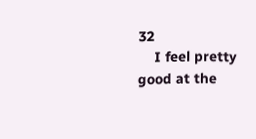32
    I feel pretty good at the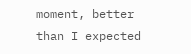moment, better than I expected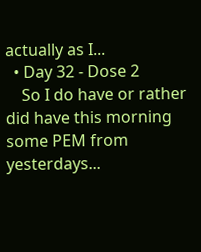actually as I...
  • Day 32 - Dose 2
    So I do have or rather did have this morning some PEM from yesterdays...